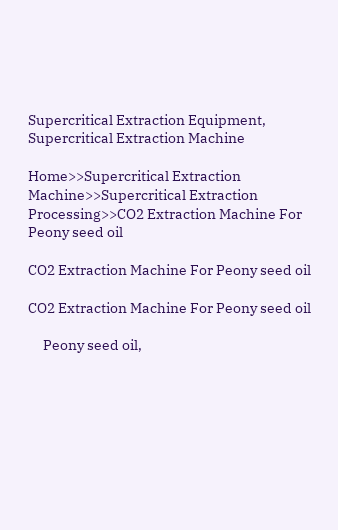Supercritical Extraction Equipment,
Supercritical Extraction Machine

Home>>Supercritical Extraction Machine>>Supercritical Extraction Processing>>CO2 Extraction Machine For Peony seed oil

CO2 Extraction Machine For Peony seed oil

CO2 Extraction Machine For Peony seed oil

     Peony seed oil,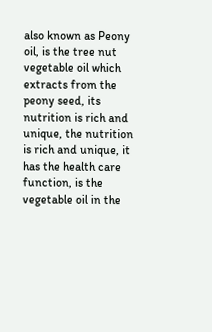also known as Peony oil, is the tree nut vegetable oil which extracts from the peony seed, its nutrition is rich and unique, the nutrition is rich and unique, it has the health care function, is the vegetable oil in the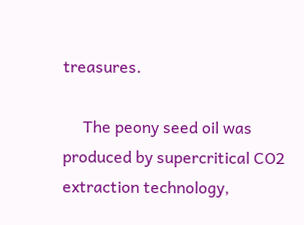treasures.

     The peony seed oil was produced by supercritical CO2 extraction technology,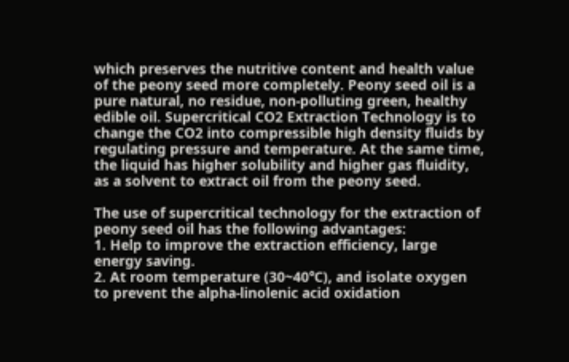which preserves the nutritive content and health value of the peony seed more completely. Peony seed oil is a pure natural, no residue, non-polluting green, healthy edible oil. Supercritical CO2 Extraction Technology is to change the CO2 into compressible high density fluids by regulating pressure and temperature. At the same time, the liquid has higher solubility and higher gas fluidity, as a solvent to extract oil from the peony seed.

The use of supercritical technology for the extraction of peony seed oil has the following advantages:
1. Help to improve the extraction efficiency, large energy saving.
2. At room temperature (30~40℃), and isolate oxygen to prevent the alpha-linolenic acid oxidation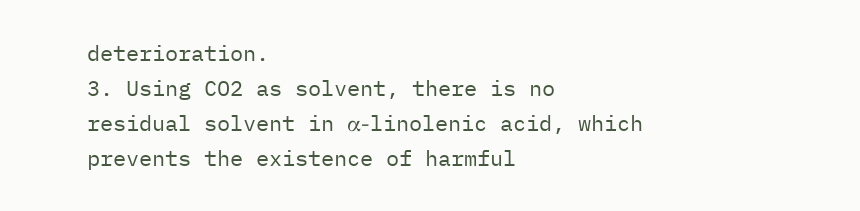deterioration.
3. Using CO2 as solvent, there is no residual solvent in α-linolenic acid, which prevents the existence of harmful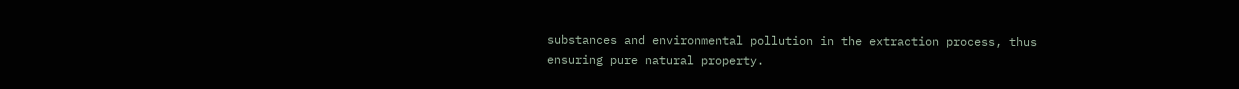substances and environmental pollution in the extraction process, thus ensuring pure natural property.